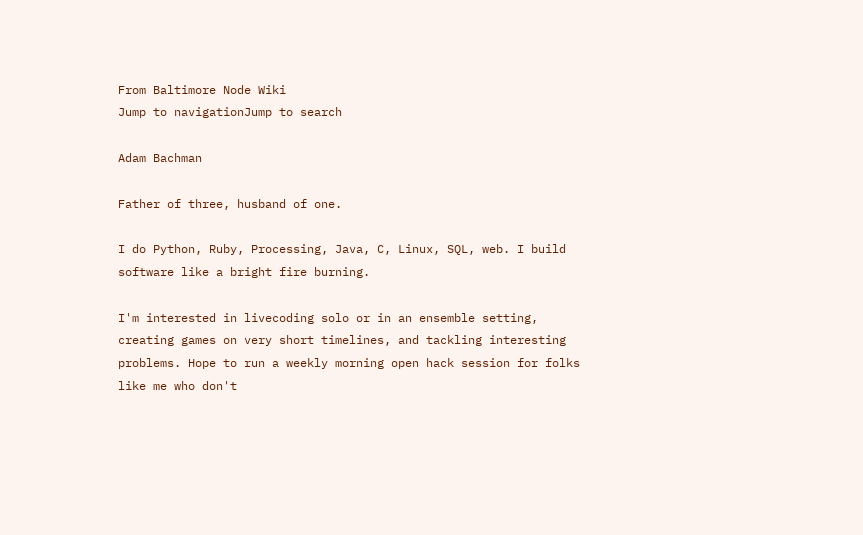From Baltimore Node Wiki
Jump to navigationJump to search

Adam Bachman

Father of three, husband of one.

I do Python, Ruby, Processing, Java, C, Linux, SQL, web. I build software like a bright fire burning.

I'm interested in livecoding solo or in an ensemble setting, creating games on very short timelines, and tackling interesting problems. Hope to run a weekly morning open hack session for folks like me who don't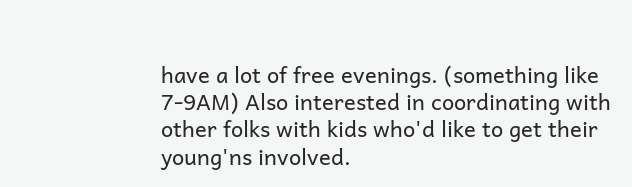have a lot of free evenings. (something like 7-9AM) Also interested in coordinating with other folks with kids who'd like to get their young'ns involved.